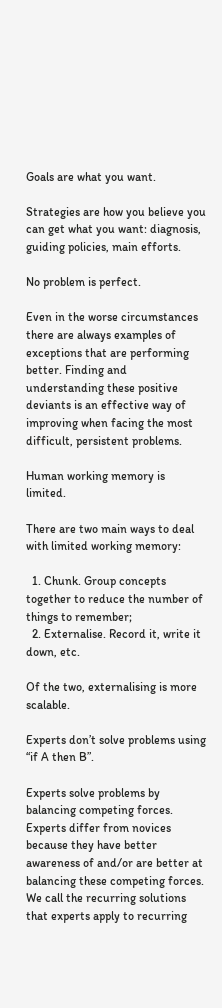Goals are what you want.

Strategies are how you believe you can get what you want: diagnosis, guiding policies, main efforts.

No problem is perfect.

Even in the worse circumstances there are always examples of exceptions that are performing better. Finding and understanding these positive deviants is an effective way of improving when facing the most difficult, persistent problems.

Human working memory is limited.

There are two main ways to deal with limited working memory:

  1. Chunk. Group concepts together to reduce the number of things to remember;
  2. Externalise. Record it, write it down, etc.

Of the two, externalising is more scalable.

Experts don’t solve problems using “if A then B”.

Experts solve problems by balancing competing forces. Experts differ from novices because they have better awareness of and/or are better at balancing these competing forces. We call the recurring solutions that experts apply to recurring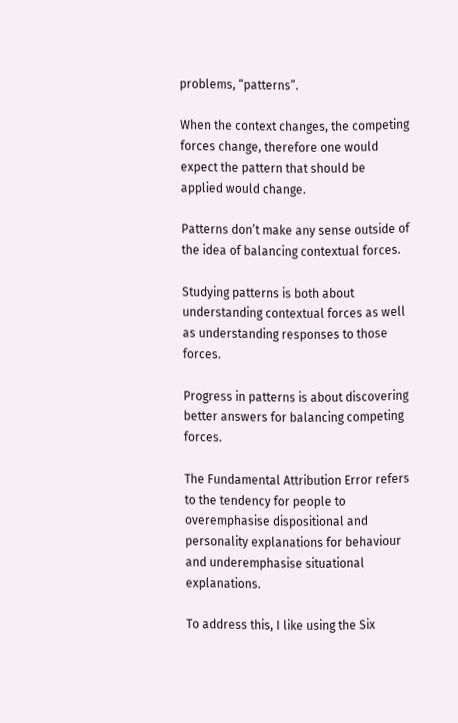problems, “patterns”.

When the context changes, the competing forces change, therefore one would expect the pattern that should be applied would change.

Patterns don’t make any sense outside of the idea of balancing contextual forces.

Studying patterns is both about understanding contextual forces as well as understanding responses to those forces.

Progress in patterns is about discovering better answers for balancing competing forces.

The Fundamental Attribution Error refers to the tendency for people to overemphasise dispositional and personality explanations for behaviour and underemphasise situational explanations.

To address this, I like using the Six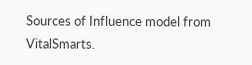Sources of Influence model from VitalSmarts.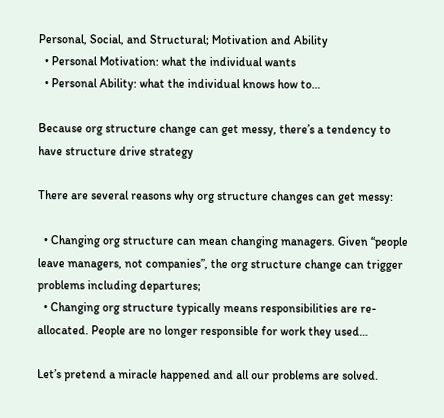Personal, Social, and Structural; Motivation and Ability
  • Personal Motivation: what the individual wants
  • Personal Ability: what the individual knows how to…

Because org structure change can get messy, there’s a tendency to have structure drive strategy

There are several reasons why org structure changes can get messy:

  • Changing org structure can mean changing managers. Given “people leave managers, not companies”, the org structure change can trigger problems including departures;
  • Changing org structure typically means responsibilities are re-allocated. People are no longer responsible for work they used…

Let’s pretend a miracle happened and all our problems are solved.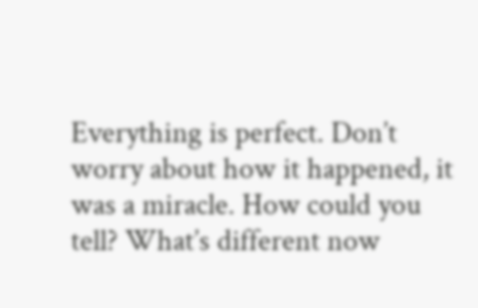Everything is perfect. Don’t worry about how it happened, it was a miracle. How could you tell? What’s different now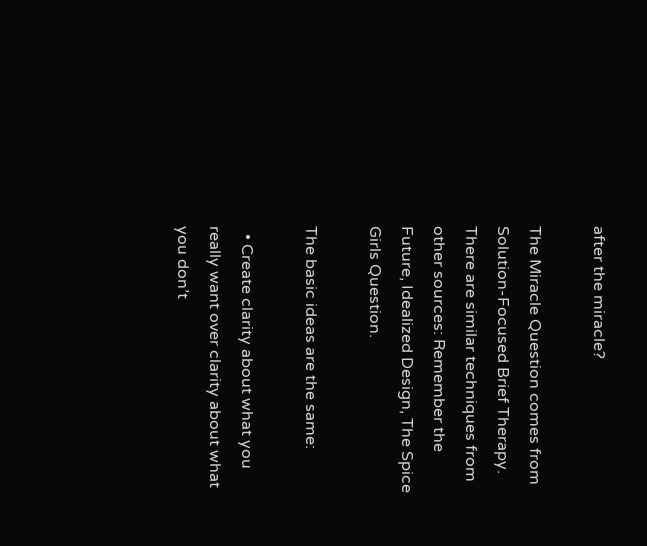after the miracle?

The Miracle Question comes from Solution-Focused Brief Therapy. There are similar techniques from other sources: Remember the Future, Idealized Design, The Spice Girls Question.

The basic ideas are the same:

  • Create clarity about what you really want over clarity about what you don’t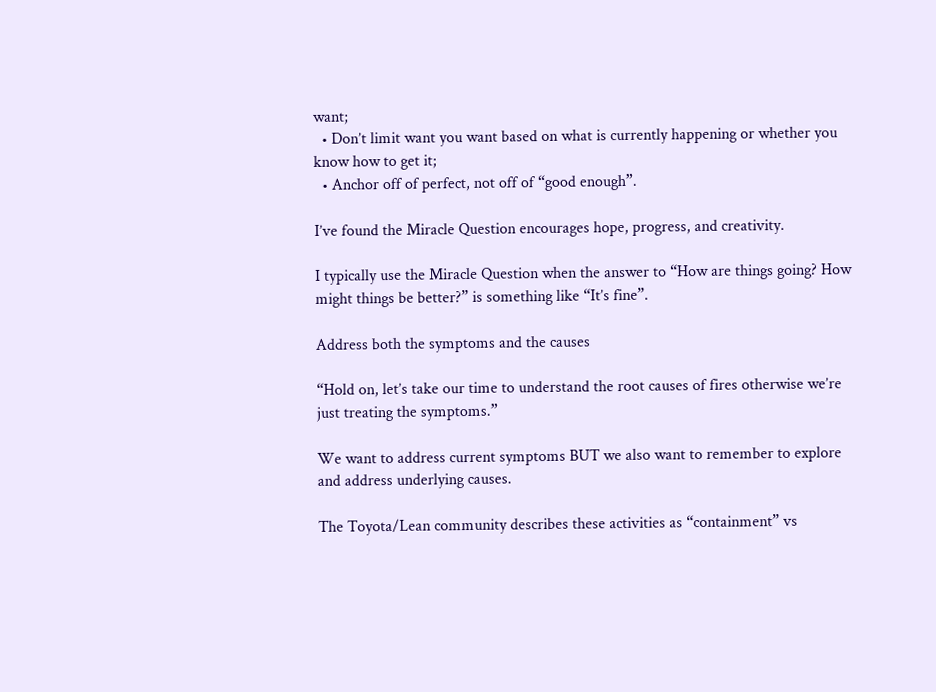want;
  • Don’t limit want you want based on what is currently happening or whether you know how to get it;
  • Anchor off of perfect, not off of “good enough”.

I’ve found the Miracle Question encourages hope, progress, and creativity.

I typically use the Miracle Question when the answer to “How are things going? How might things be better?” is something like “It’s fine”.

Address both the symptoms and the causes

“Hold on, let’s take our time to understand the root causes of fires otherwise we’re just treating the symptoms.”

We want to address current symptoms BUT we also want to remember to explore and address underlying causes.

The Toyota/Lean community describes these activities as “containment” vs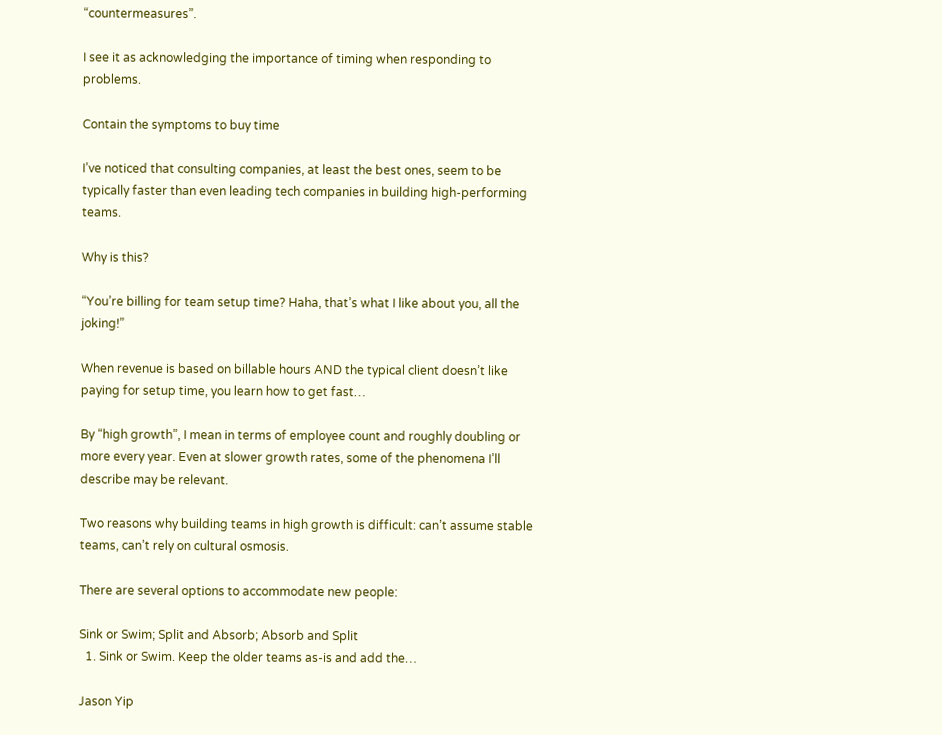“countermeasures”.

I see it as acknowledging the importance of timing when responding to problems.

Contain the symptoms to buy time

I’ve noticed that consulting companies, at least the best ones, seem to be typically faster than even leading tech companies in building high-performing teams.

Why is this?

“You’re billing for team setup time? Haha, that’s what I like about you, all the joking!”

When revenue is based on billable hours AND the typical client doesn’t like paying for setup time, you learn how to get fast…

By “high growth”, I mean in terms of employee count and roughly doubling or more every year. Even at slower growth rates, some of the phenomena I’ll describe may be relevant.

Two reasons why building teams in high growth is difficult: can’t assume stable teams, can’t rely on cultural osmosis.

There are several options to accommodate new people:

Sink or Swim; Split and Absorb; Absorb and Split
  1. Sink or Swim. Keep the older teams as-is and add the…

Jason Yip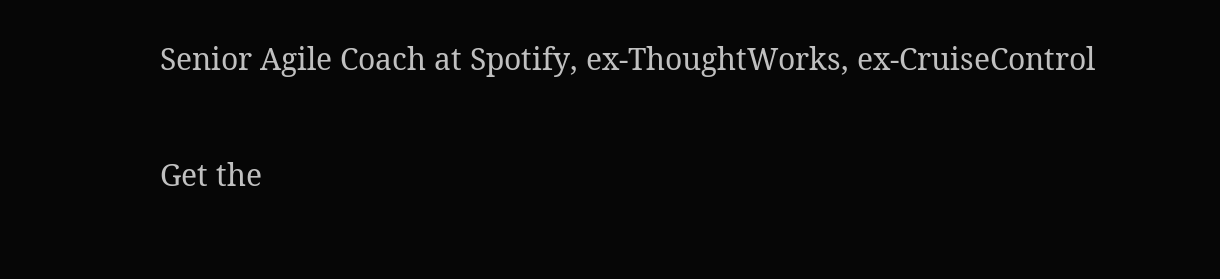Senior Agile Coach at Spotify, ex-ThoughtWorks, ex-CruiseControl

Get the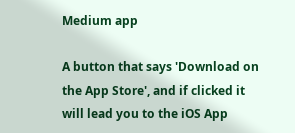Medium app

A button that says 'Download on the App Store', and if clicked it will lead you to the iOS App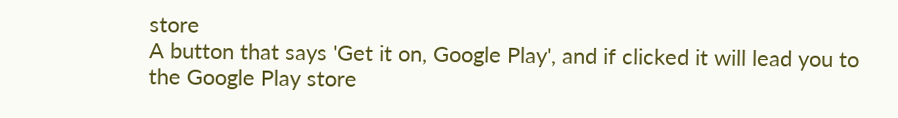store
A button that says 'Get it on, Google Play', and if clicked it will lead you to the Google Play store